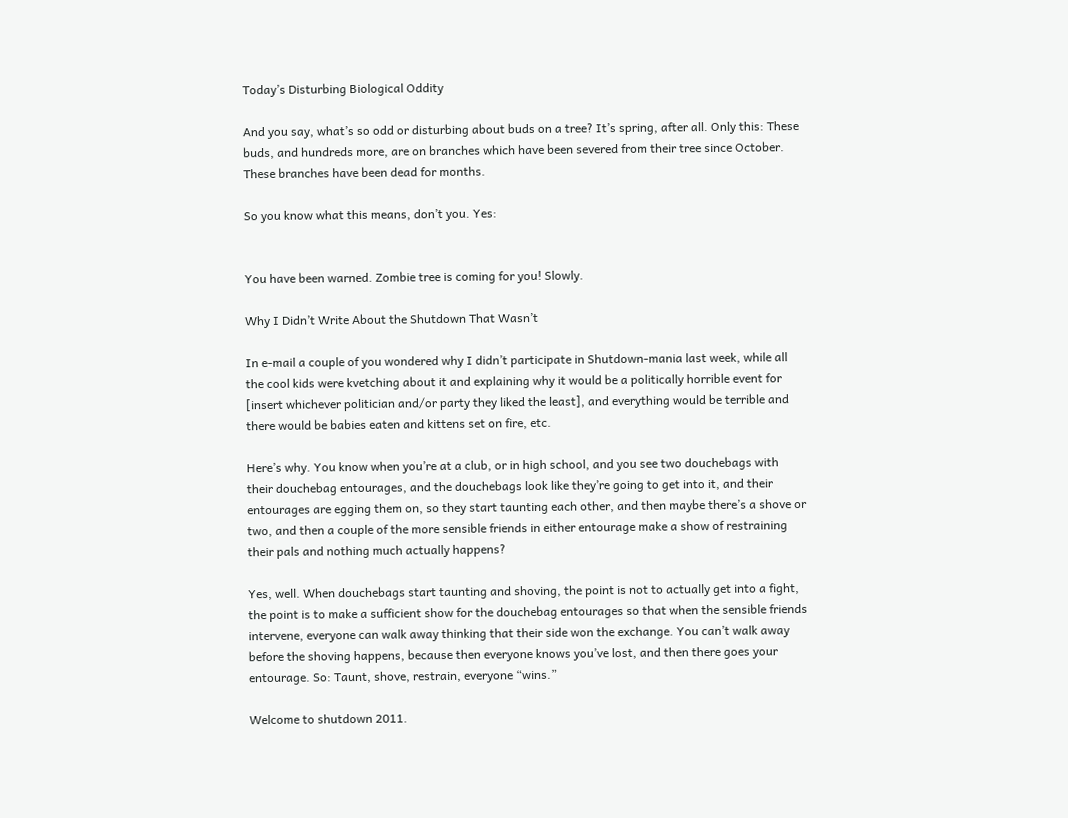Today’s Disturbing Biological Oddity

And you say, what’s so odd or disturbing about buds on a tree? It’s spring, after all. Only this: These buds, and hundreds more, are on branches which have been severed from their tree since October. These branches have been dead for months.

So you know what this means, don’t you. Yes:


You have been warned. Zombie tree is coming for you! Slowly.

Why I Didn’t Write About the Shutdown That Wasn’t

In e-mail a couple of you wondered why I didn’t participate in Shutdown-mania last week, while all the cool kids were kvetching about it and explaining why it would be a politically horrible event for [insert whichever politician and/or party they liked the least], and everything would be terrible and there would be babies eaten and kittens set on fire, etc.

Here’s why. You know when you’re at a club, or in high school, and you see two douchebags with their douchebag entourages, and the douchebags look like they’re going to get into it, and their entourages are egging them on, so they start taunting each other, and then maybe there’s a shove or two, and then a couple of the more sensible friends in either entourage make a show of restraining their pals and nothing much actually happens?

Yes, well. When douchebags start taunting and shoving, the point is not to actually get into a fight, the point is to make a sufficient show for the douchebag entourages so that when the sensible friends intervene, everyone can walk away thinking that their side won the exchange. You can’t walk away before the shoving happens, because then everyone knows you’ve lost, and then there goes your entourage. So: Taunt, shove, restrain, everyone “wins.”

Welcome to shutdown 2011.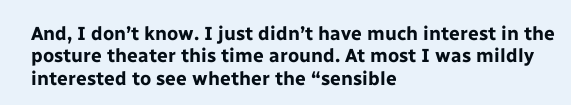And, I don’t know. I just didn’t have much interest in the posture theater this time around. At most I was mildly interested to see whether the “sensible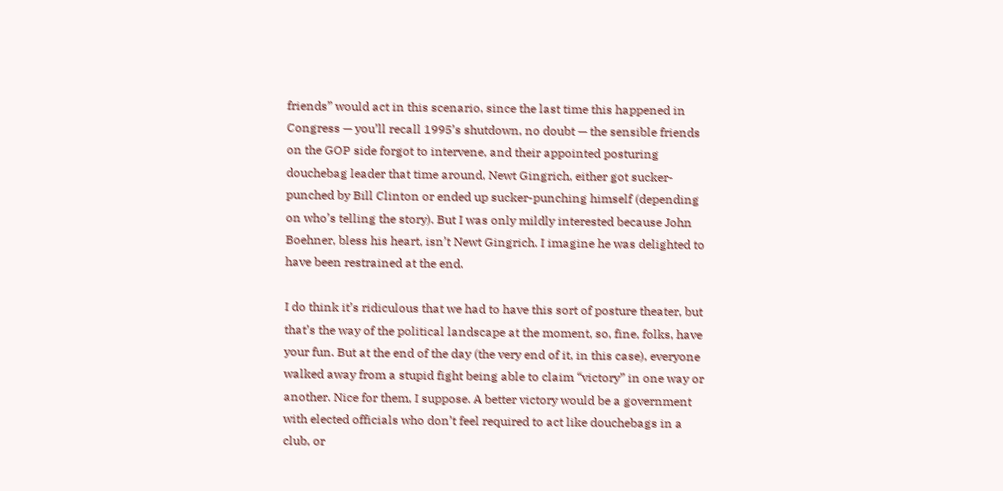friends” would act in this scenario, since the last time this happened in Congress — you’ll recall 1995’s shutdown, no doubt — the sensible friends on the GOP side forgot to intervene, and their appointed posturing douchebag leader that time around, Newt Gingrich, either got sucker-punched by Bill Clinton or ended up sucker-punching himself (depending on who’s telling the story). But I was only mildly interested because John Boehner, bless his heart, isn’t Newt Gingrich. I imagine he was delighted to have been restrained at the end.

I do think it’s ridiculous that we had to have this sort of posture theater, but that’s the way of the political landscape at the moment, so, fine, folks, have your fun. But at the end of the day (the very end of it, in this case), everyone walked away from a stupid fight being able to claim “victory” in one way or another. Nice for them, I suppose. A better victory would be a government with elected officials who don’t feel required to act like douchebags in a club, or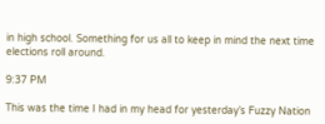in high school. Something for us all to keep in mind the next time elections roll around.

9:37 PM

This was the time I had in my head for yesterday’s Fuzzy Nation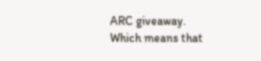ARC giveaway. Which means that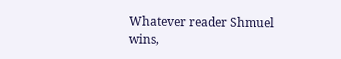Whatever reader Shmuel wins,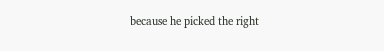because he picked the right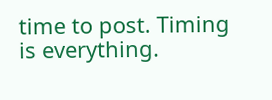time to post. Timing is everything.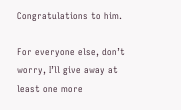Congratulations to him.

For everyone else, don’t worry, I’ll give away at least one more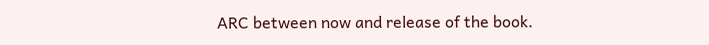ARC between now and release of the book.